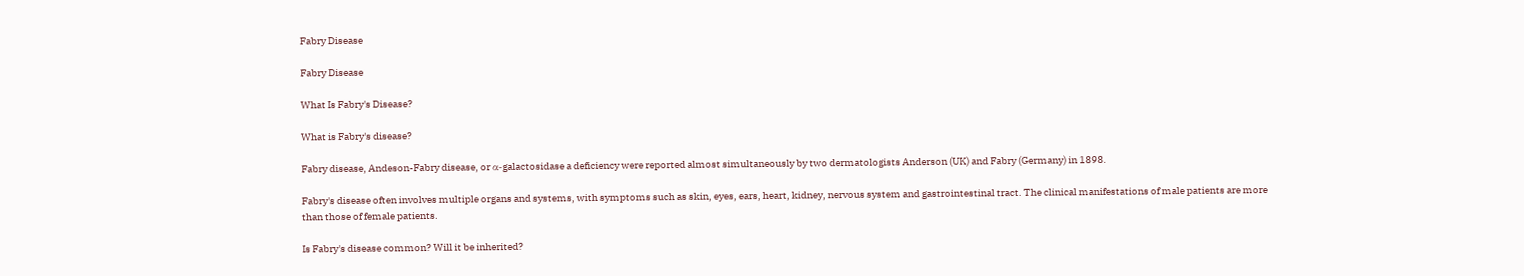Fabry Disease

Fabry Disease

What Is Fabry's Disease?

What is Fabry's disease?

Fabry disease, Andeson-Fabry disease, or α-galactosidase a deficiency were reported almost simultaneously by two dermatologists Anderson (UK) and Fabry (Germany) in 1898.

Fabry's disease often involves multiple organs and systems, with symptoms such as skin, eyes, ears, heart, kidney, nervous system and gastrointestinal tract. The clinical manifestations of male patients are more than those of female patients.

Is Fabry's disease common? Will it be inherited?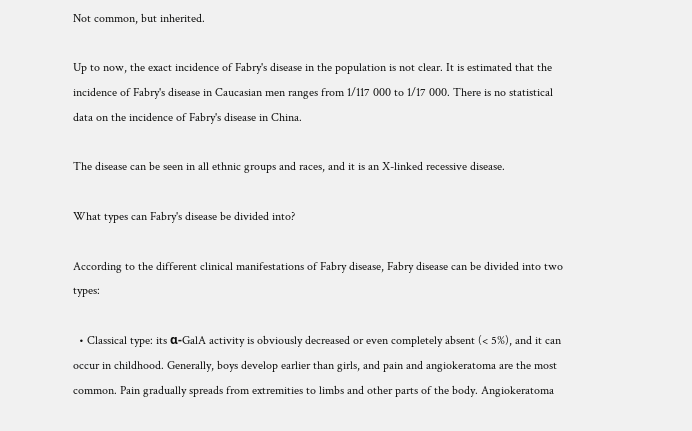Not common, but inherited.

Up to now, the exact incidence of Fabry's disease in the population is not clear. It is estimated that the incidence of Fabry's disease in Caucasian men ranges from 1/117 000 to 1/17 000. There is no statistical data on the incidence of Fabry's disease in China.

The disease can be seen in all ethnic groups and races, and it is an X-linked recessive disease.

What types can Fabry's disease be divided into?

According to the different clinical manifestations of Fabry disease, Fabry disease can be divided into two types:

  • Classical type: its α-GalA activity is obviously decreased or even completely absent (< 5%), and it can occur in childhood. Generally, boys develop earlier than girls, and pain and angiokeratoma are the most common. Pain gradually spreads from extremities to limbs and other parts of the body. Angiokeratoma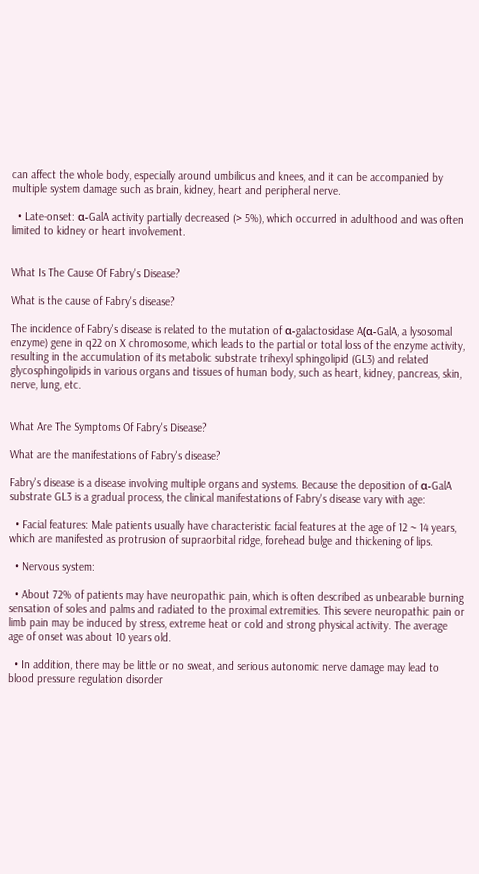can affect the whole body, especially around umbilicus and knees, and it can be accompanied by multiple system damage such as brain, kidney, heart and peripheral nerve.

  • Late-onset: α-GalA activity partially decreased (> 5%), which occurred in adulthood and was often limited to kidney or heart involvement.


What Is The Cause Of Fabry's Disease?

What is the cause of Fabry's disease?

The incidence of Fabry's disease is related to the mutation of α-galactosidase A(α-GalA, a lysosomal enzyme) gene in q22 on X chromosome, which leads to the partial or total loss of the enzyme activity, resulting in the accumulation of its metabolic substrate trihexyl sphingolipid (GL3) and related glycosphingolipids in various organs and tissues of human body, such as heart, kidney, pancreas, skin, nerve, lung, etc.


What Are The Symptoms Of Fabry's Disease?

What are the manifestations of Fabry's disease?

Fabry's disease is a disease involving multiple organs and systems. Because the deposition of α-GalA substrate GL3 is a gradual process, the clinical manifestations of Fabry's disease vary with age:

  • Facial features: Male patients usually have characteristic facial features at the age of 12 ~ 14 years, which are manifested as protrusion of supraorbital ridge, forehead bulge and thickening of lips.

  • Nervous system:

  • About 72% of patients may have neuropathic pain, which is often described as unbearable burning sensation of soles and palms and radiated to the proximal extremities. This severe neuropathic pain or limb pain may be induced by stress, extreme heat or cold and strong physical activity. The average age of onset was about 10 years old.

  • In addition, there may be little or no sweat, and serious autonomic nerve damage may lead to blood pressure regulation disorder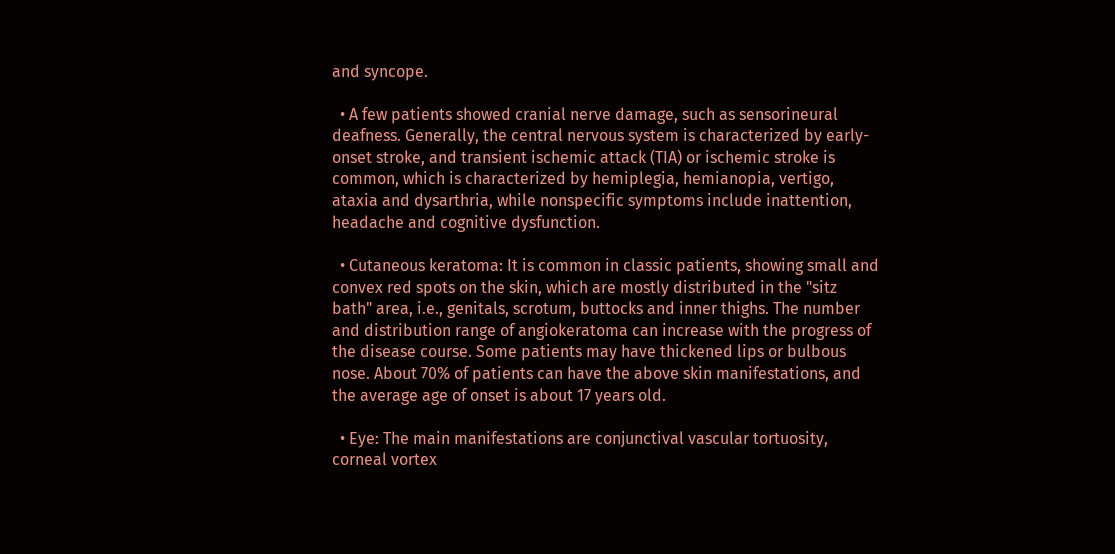and syncope.

  • A few patients showed cranial nerve damage, such as sensorineural deafness. Generally, the central nervous system is characterized by early-onset stroke, and transient ischemic attack (TIA) or ischemic stroke is common, which is characterized by hemiplegia, hemianopia, vertigo, ataxia and dysarthria, while nonspecific symptoms include inattention, headache and cognitive dysfunction.

  • Cutaneous keratoma: It is common in classic patients, showing small and convex red spots on the skin, which are mostly distributed in the "sitz bath" area, i.e., genitals, scrotum, buttocks and inner thighs. The number and distribution range of angiokeratoma can increase with the progress of the disease course. Some patients may have thickened lips or bulbous nose. About 70% of patients can have the above skin manifestations, and the average age of onset is about 17 years old.

  • Eye: The main manifestations are conjunctival vascular tortuosity, corneal vortex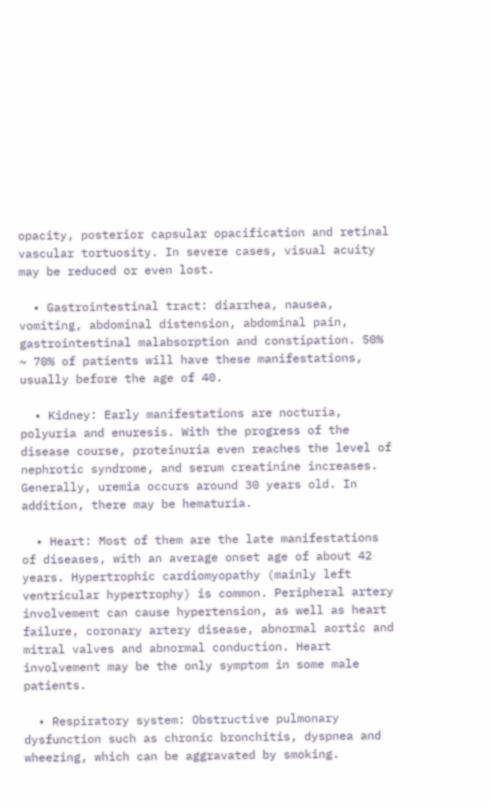opacity, posterior capsular opacification and retinal vascular tortuosity. In severe cases, visual acuity may be reduced or even lost.

  • Gastrointestinal tract: diarrhea, nausea, vomiting, abdominal distension, abdominal pain, gastrointestinal malabsorption and constipation. 50% ~ 70% of patients will have these manifestations, usually before the age of 40.

  • Kidney: Early manifestations are nocturia, polyuria and enuresis. With the progress of the disease course, proteinuria even reaches the level of nephrotic syndrome, and serum creatinine increases. Generally, uremia occurs around 30 years old. In addition, there may be hematuria.

  • Heart: Most of them are the late manifestations of diseases, with an average onset age of about 42 years. Hypertrophic cardiomyopathy (mainly left ventricular hypertrophy) is common. Peripheral artery involvement can cause hypertension, as well as heart failure, coronary artery disease, abnormal aortic and mitral valves and abnormal conduction. Heart involvement may be the only symptom in some male patients.

  • Respiratory system: Obstructive pulmonary dysfunction such as chronic bronchitis, dyspnea and wheezing, which can be aggravated by smoking.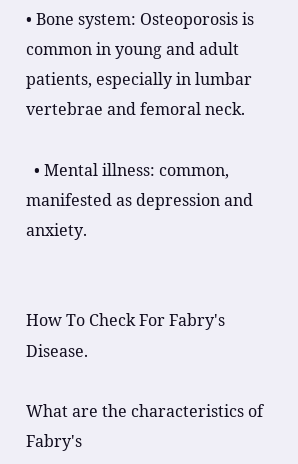• Bone system: Osteoporosis is common in young and adult patients, especially in lumbar vertebrae and femoral neck.

  • Mental illness: common, manifested as depression and anxiety.


How To Check For Fabry's Disease.

What are the characteristics of Fabry's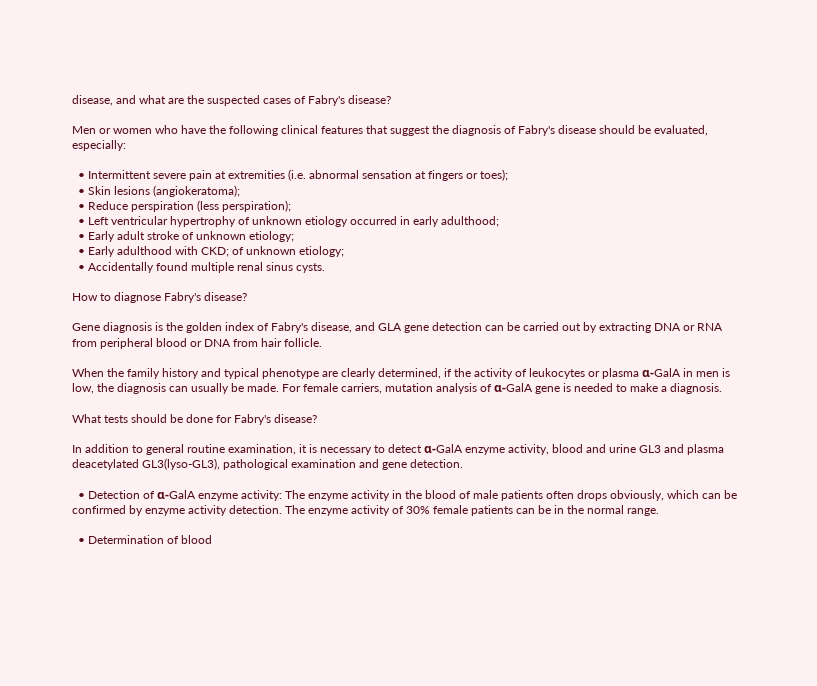disease, and what are the suspected cases of Fabry's disease?

Men or women who have the following clinical features that suggest the diagnosis of Fabry's disease should be evaluated, especially:

  • Intermittent severe pain at extremities (i.e. abnormal sensation at fingers or toes);
  • Skin lesions (angiokeratoma);
  • Reduce perspiration (less perspiration);
  • Left ventricular hypertrophy of unknown etiology occurred in early adulthood;
  • Early adult stroke of unknown etiology;
  • Early adulthood with CKD; of unknown etiology;
  • Accidentally found multiple renal sinus cysts.

How to diagnose Fabry's disease?

Gene diagnosis is the golden index of Fabry's disease, and GLA gene detection can be carried out by extracting DNA or RNA from peripheral blood or DNA from hair follicle.

When the family history and typical phenotype are clearly determined, if the activity of leukocytes or plasma α-GalA in men is low, the diagnosis can usually be made. For female carriers, mutation analysis of α-GalA gene is needed to make a diagnosis.

What tests should be done for Fabry's disease?

In addition to general routine examination, it is necessary to detect α-GalA enzyme activity, blood and urine GL3 and plasma deacetylated GL3(lyso-GL3), pathological examination and gene detection.

  • Detection of α-GalA enzyme activity: The enzyme activity in the blood of male patients often drops obviously, which can be confirmed by enzyme activity detection. The enzyme activity of 30% female patients can be in the normal range.

  • Determination of blood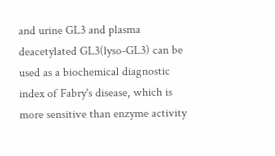and urine GL3 and plasma deacetylated GL3(lyso-GL3) can be used as a biochemical diagnostic index of Fabry's disease, which is more sensitive than enzyme activity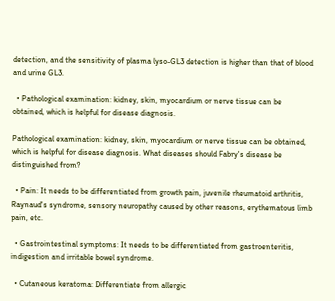detection, and the sensitivity of plasma lyso-GL3 detection is higher than that of blood and urine GL3.

  • Pathological examination: kidney, skin, myocardium or nerve tissue can be obtained, which is helpful for disease diagnosis.

Pathological examination: kidney, skin, myocardium or nerve tissue can be obtained, which is helpful for disease diagnosis. What diseases should Fabry's disease be distinguished from?

  • Pain: It needs to be differentiated from growth pain, juvenile rheumatoid arthritis, Raynaud's syndrome, sensory neuropathy caused by other reasons, erythematous limb pain, etc.

  • Gastrointestinal symptoms: It needs to be differentiated from gastroenteritis, indigestion and irritable bowel syndrome.

  • Cutaneous keratoma: Differentiate from allergic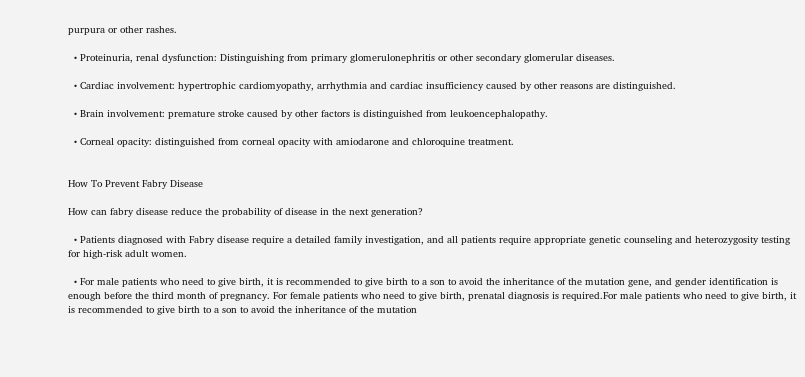purpura or other rashes.

  • Proteinuria, renal dysfunction: Distinguishing from primary glomerulonephritis or other secondary glomerular diseases.

  • Cardiac involvement: hypertrophic cardiomyopathy, arrhythmia and cardiac insufficiency caused by other reasons are distinguished.

  • Brain involvement: premature stroke caused by other factors is distinguished from leukoencephalopathy.

  • Corneal opacity: distinguished from corneal opacity with amiodarone and chloroquine treatment.


How To Prevent Fabry Disease

How can fabry disease reduce the probability of disease in the next generation?

  • Patients diagnosed with Fabry disease require a detailed family investigation, and all patients require appropriate genetic counseling and heterozygosity testing for high-risk adult women.

  • For male patients who need to give birth, it is recommended to give birth to a son to avoid the inheritance of the mutation gene, and gender identification is enough before the third month of pregnancy. For female patients who need to give birth, prenatal diagnosis is required.For male patients who need to give birth, it is recommended to give birth to a son to avoid the inheritance of the mutation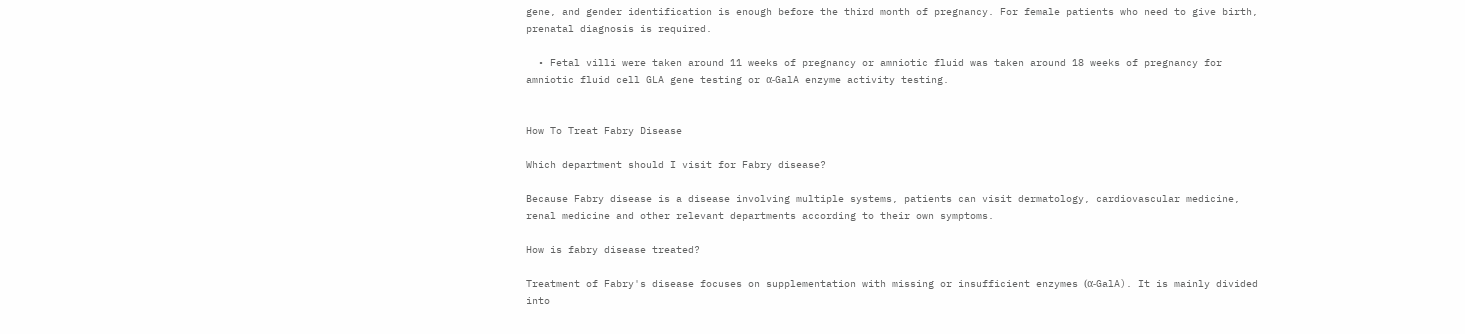gene, and gender identification is enough before the third month of pregnancy. For female patients who need to give birth, prenatal diagnosis is required.

  • Fetal villi were taken around 11 weeks of pregnancy or amniotic fluid was taken around 18 weeks of pregnancy for amniotic fluid cell GLA gene testing or α-GalA enzyme activity testing.


How To Treat Fabry Disease

Which department should I visit for Fabry disease?

Because Fabry disease is a disease involving multiple systems, patients can visit dermatology, cardiovascular medicine, renal medicine and other relevant departments according to their own symptoms.

How is fabry disease treated?

Treatment of Fabry's disease focuses on supplementation with missing or insufficient enzymes (α-GalA). It is mainly divided into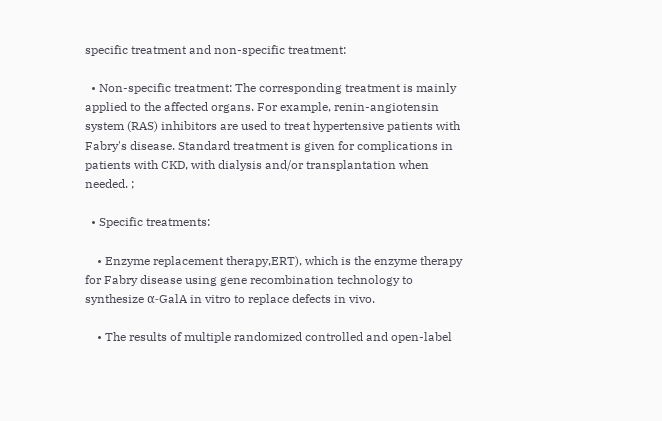specific treatment and non-specific treatment:

  • Non-specific treatment: The corresponding treatment is mainly applied to the affected organs. For example, renin-angiotensin system (RAS) inhibitors are used to treat hypertensive patients with Fabry's disease. Standard treatment is given for complications in patients with CKD, with dialysis and/or transplantation when needed. ;

  • Specific treatments:

    • Enzyme replacement therapy,ERT), which is the enzyme therapy for Fabry disease using gene recombination technology to synthesize α-GalA in vitro to replace defects in vivo.

    • The results of multiple randomized controlled and open-label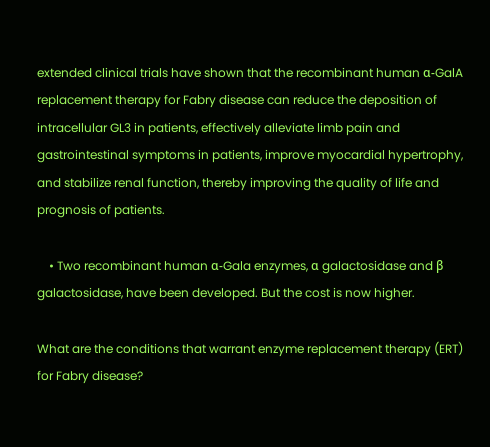extended clinical trials have shown that the recombinant human α-GalA replacement therapy for Fabry disease can reduce the deposition of intracellular GL3 in patients, effectively alleviate limb pain and gastrointestinal symptoms in patients, improve myocardial hypertrophy, and stabilize renal function, thereby improving the quality of life and prognosis of patients.

    • Two recombinant human α-Gala enzymes, α galactosidase and β galactosidase, have been developed. But the cost is now higher.

What are the conditions that warrant enzyme replacement therapy (ERT) for Fabry disease?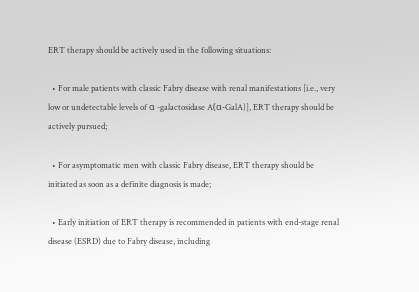ERT therapy should be actively used in the following situations:

  • For male patients with classic Fabry disease with renal manifestations [i.e., very low or undetectable levels of α -galactosidase A(α-GalA)], ERT therapy should be actively pursued;

  • For asymptomatic men with classic Fabry disease, ERT therapy should be initiated as soon as a definite diagnosis is made;

  • Early initiation of ERT therapy is recommended in patients with end-stage renal disease (ESRD) due to Fabry disease, including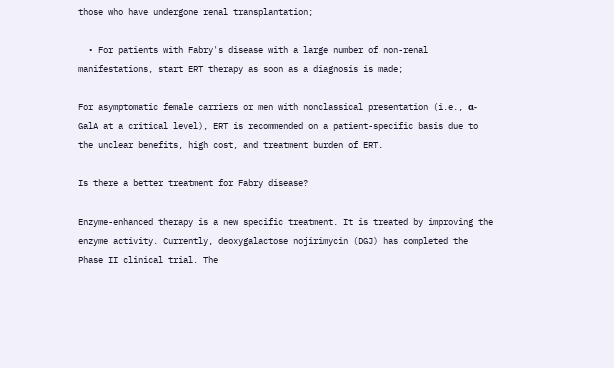those who have undergone renal transplantation;

  • For patients with Fabry's disease with a large number of non-renal manifestations, start ERT therapy as soon as a diagnosis is made;

For asymptomatic female carriers or men with nonclassical presentation (i.e., α-GalA at a critical level), ERT is recommended on a patient-specific basis due to the unclear benefits, high cost, and treatment burden of ERT.

Is there a better treatment for Fabry disease?

Enzyme-enhanced therapy is a new specific treatment. It is treated by improving the enzyme activity. Currently, deoxygalactose nojirimycin (DGJ) has completed the Phase II clinical trial. The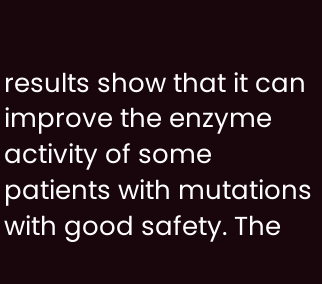results show that it can improve the enzyme activity of some patients with mutations with good safety. The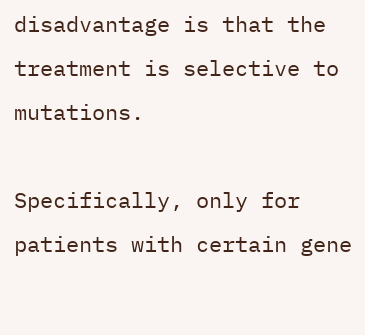disadvantage is that the treatment is selective to mutations.

Specifically, only for patients with certain gene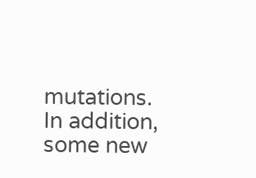mutations. In addition, some new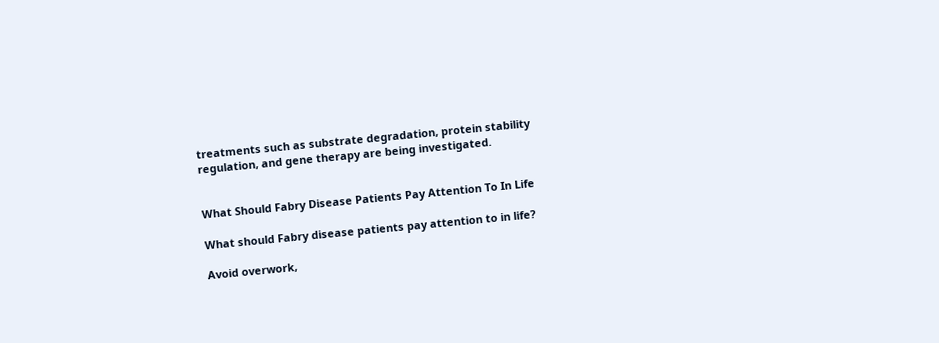treatments such as substrate degradation, protein stability regulation, and gene therapy are being investigated.


What Should Fabry Disease Patients Pay Attention To In Life

What should Fabry disease patients pay attention to in life?

Avoid overwork,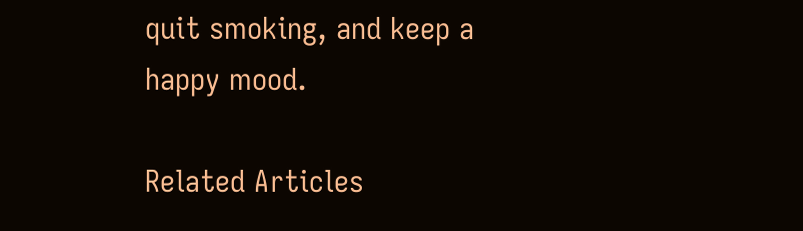quit smoking, and keep a happy mood.

Related Articles